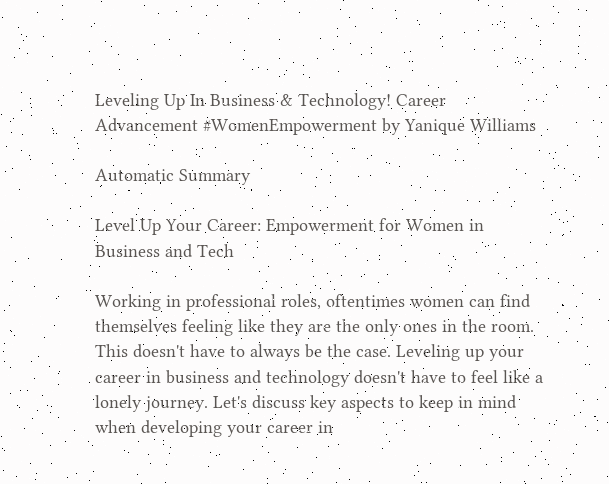Leveling Up In Business & Technology! Career Advancement #WomenEmpowerment by Yanique Williams

Automatic Summary

Level Up Your Career: Empowerment for Women in Business and Tech

Working in professional roles, oftentimes women can find themselves feeling like they are the only ones in the room. This doesn't have to always be the case. Leveling up your career in business and technology doesn't have to feel like a lonely journey. Let's discuss key aspects to keep in mind when developing your career in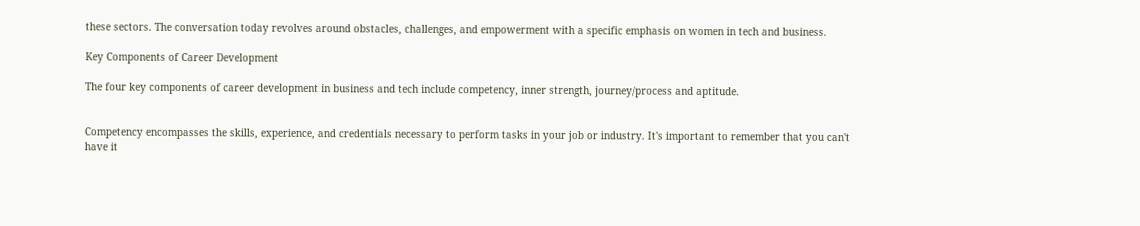these sectors. The conversation today revolves around obstacles, challenges, and empowerment with a specific emphasis on women in tech and business.

Key Components of Career Development

The four key components of career development in business and tech include competency, inner strength, journey/process and aptitude.


Competency encompasses the skills, experience, and credentials necessary to perform tasks in your job or industry. It's important to remember that you can't have it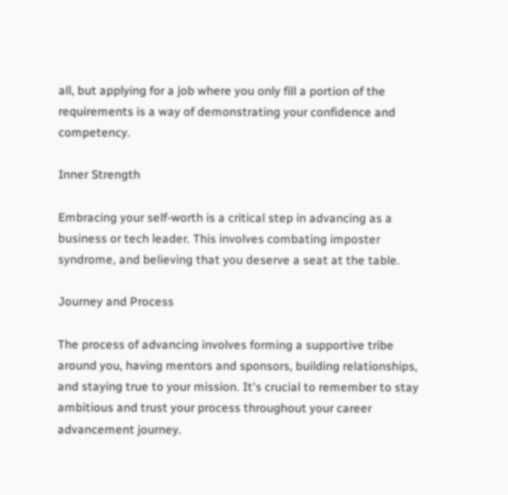all, but applying for a job where you only fill a portion of the requirements is a way of demonstrating your confidence and competency.

Inner Strength

Embracing your self-worth is a critical step in advancing as a business or tech leader. This involves combating imposter syndrome, and believing that you deserve a seat at the table.

Journey and Process

The process of advancing involves forming a supportive tribe around you, having mentors and sponsors, building relationships, and staying true to your mission. It's crucial to remember to stay ambitious and trust your process throughout your career advancement journey.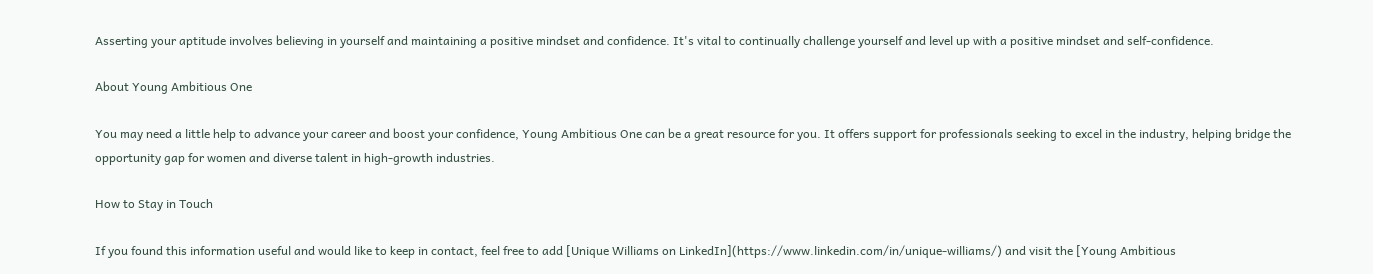Asserting your aptitude involves believing in yourself and maintaining a positive mindset and confidence. It's vital to continually challenge yourself and level up with a positive mindset and self-confidence.

About Young Ambitious One

You may need a little help to advance your career and boost your confidence, Young Ambitious One can be a great resource for you. It offers support for professionals seeking to excel in the industry, helping bridge the opportunity gap for women and diverse talent in high-growth industries.

How to Stay in Touch

If you found this information useful and would like to keep in contact, feel free to add [Unique Williams on LinkedIn](https://www.linkedin.com/in/unique-williams/) and visit the [Young Ambitious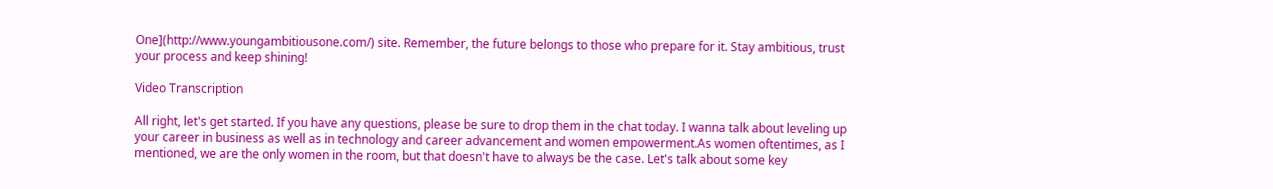One](http://www.youngambitiousone.com/) site. Remember, the future belongs to those who prepare for it. Stay ambitious, trust your process and keep shining!

Video Transcription

All right, let's get started. If you have any questions, please be sure to drop them in the chat today. I wanna talk about leveling up your career in business as well as in technology and career advancement and women empowerment.As women oftentimes, as I mentioned, we are the only women in the room, but that doesn't have to always be the case. Let's talk about some key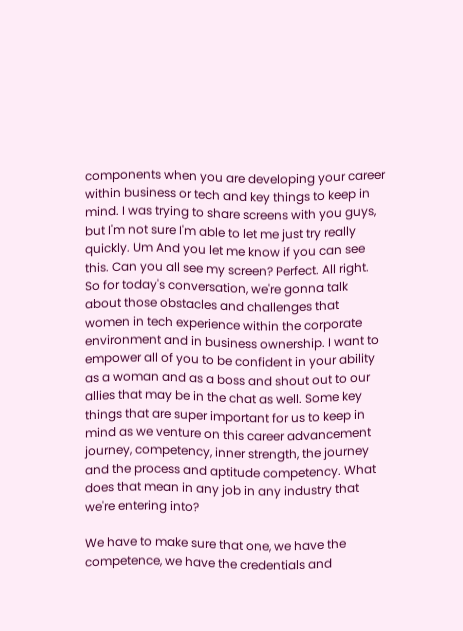components when you are developing your career within business or tech and key things to keep in mind. I was trying to share screens with you guys, but I'm not sure I'm able to let me just try really quickly. Um And you let me know if you can see this. Can you all see my screen? Perfect. All right. So for today's conversation, we're gonna talk about those obstacles and challenges that women in tech experience within the corporate environment and in business ownership. I want to empower all of you to be confident in your ability as a woman and as a boss and shout out to our allies that may be in the chat as well. Some key things that are super important for us to keep in mind as we venture on this career advancement journey, competency, inner strength, the journey and the process and aptitude competency. What does that mean in any job in any industry that we're entering into?

We have to make sure that one, we have the competence, we have the credentials and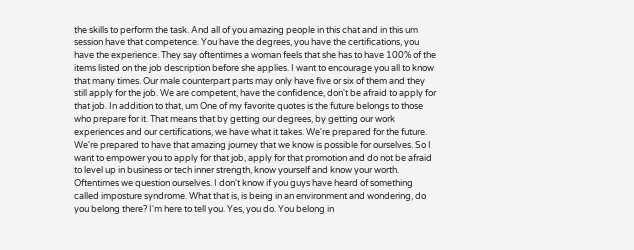the skills to perform the task. And all of you amazing people in this chat and in this um session have that competence. You have the degrees, you have the certifications, you have the experience. They say oftentimes a woman feels that she has to have 100% of the items listed on the job description before she applies. I want to encourage you all to know that many times. Our male counterpart parts may only have five or six of them and they still apply for the job. We are competent, have the confidence, don't be afraid to apply for that job. In addition to that, um One of my favorite quotes is the future belongs to those who prepare for it. That means that by getting our degrees, by getting our work experiences and our certifications, we have what it takes. We're prepared for the future. We're prepared to have that amazing journey that we know is possible for ourselves. So I want to empower you to apply for that job, apply for that promotion and do not be afraid to level up in business or tech inner strength, know yourself and know your worth. Oftentimes we question ourselves. I don't know if you guys have heard of something called imposture syndrome. What that is, is being in an environment and wondering, do you belong there? I'm here to tell you. Yes, you do. You belong in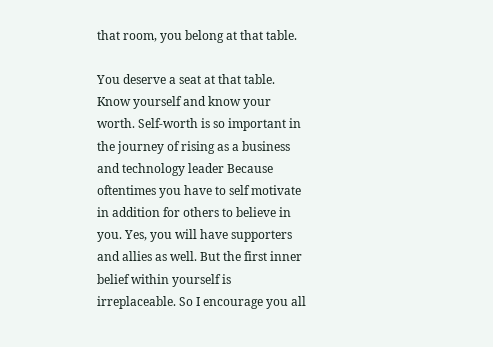that room, you belong at that table.

You deserve a seat at that table. Know yourself and know your worth. Self-worth is so important in the journey of rising as a business and technology leader Because oftentimes you have to self motivate in addition for others to believe in you. Yes, you will have supporters and allies as well. But the first inner belief within yourself is irreplaceable. So I encourage you all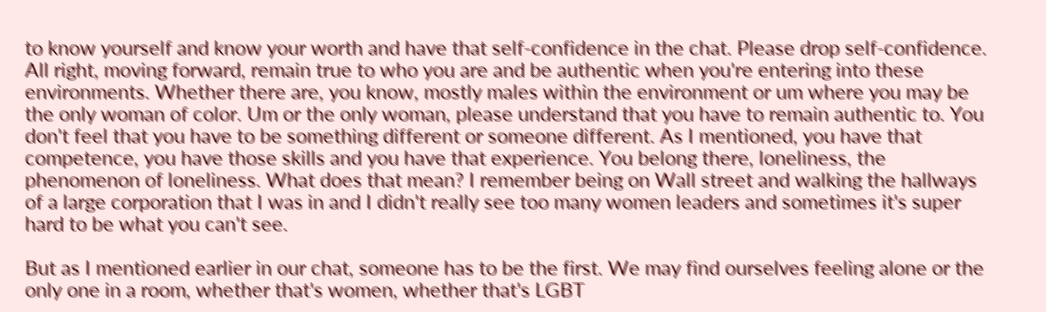to know yourself and know your worth and have that self-confidence in the chat. Please drop self-confidence. All right, moving forward, remain true to who you are and be authentic when you're entering into these environments. Whether there are, you know, mostly males within the environment or um where you may be the only woman of color. Um or the only woman, please understand that you have to remain authentic to. You don't feel that you have to be something different or someone different. As I mentioned, you have that competence, you have those skills and you have that experience. You belong there, loneliness, the phenomenon of loneliness. What does that mean? I remember being on Wall street and walking the hallways of a large corporation that I was in and I didn't really see too many women leaders and sometimes it's super hard to be what you can't see.

But as I mentioned earlier in our chat, someone has to be the first. We may find ourselves feeling alone or the only one in a room, whether that's women, whether that's LGBT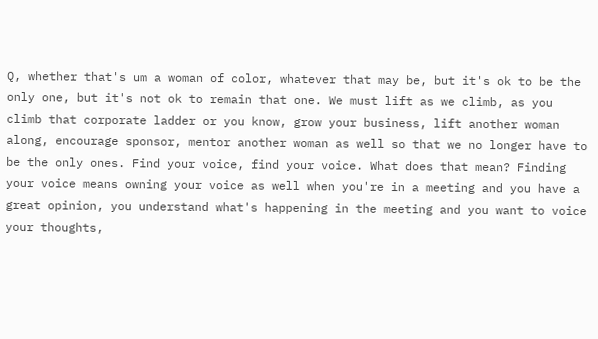Q, whether that's um a woman of color, whatever that may be, but it's ok to be the only one, but it's not ok to remain that one. We must lift as we climb, as you climb that corporate ladder or you know, grow your business, lift another woman along, encourage sponsor, mentor another woman as well so that we no longer have to be the only ones. Find your voice, find your voice. What does that mean? Finding your voice means owning your voice as well when you're in a meeting and you have a great opinion, you understand what's happening in the meeting and you want to voice your thoughts,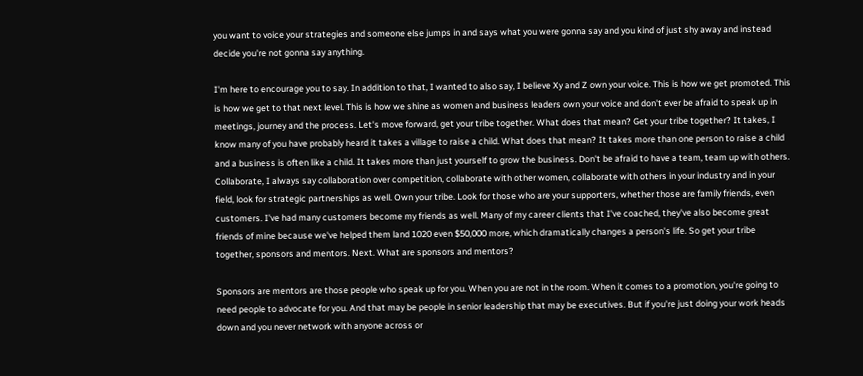you want to voice your strategies and someone else jumps in and says what you were gonna say and you kind of just shy away and instead decide you're not gonna say anything.

I'm here to encourage you to say. In addition to that, I wanted to also say, I believe Xy and Z own your voice. This is how we get promoted. This is how we get to that next level. This is how we shine as women and business leaders own your voice and don't ever be afraid to speak up in meetings, journey and the process. Let's move forward, get your tribe together. What does that mean? Get your tribe together? It takes, I know many of you have probably heard it takes a village to raise a child. What does that mean? It takes more than one person to raise a child and a business is often like a child. It takes more than just yourself to grow the business. Don't be afraid to have a team, team up with others. Collaborate, I always say collaboration over competition, collaborate with other women, collaborate with others in your industry and in your field, look for strategic partnerships as well. Own your tribe. Look for those who are your supporters, whether those are family friends, even customers. I've had many customers become my friends as well. Many of my career clients that I've coached, they've also become great friends of mine because we've helped them land 1020 even $50,000 more, which dramatically changes a person's life. So get your tribe together, sponsors and mentors. Next. What are sponsors and mentors?

Sponsors are mentors are those people who speak up for you. When you are not in the room. When it comes to a promotion, you're going to need people to advocate for you. And that may be people in senior leadership that may be executives. But if you're just doing your work heads down and you never network with anyone across or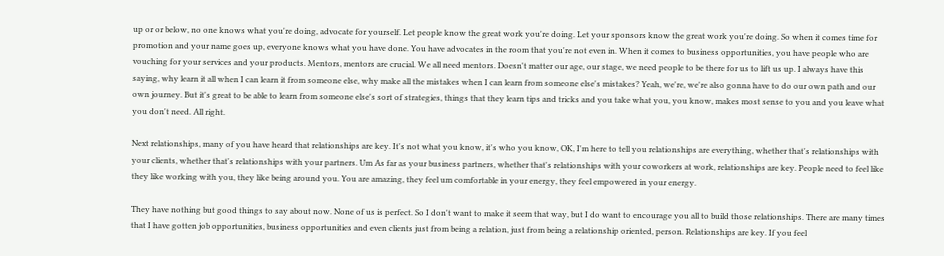up or or below, no one knows what you're doing, advocate for yourself. Let people know the great work you're doing. Let your sponsors know the great work you're doing. So when it comes time for promotion and your name goes up, everyone knows what you have done. You have advocates in the room that you're not even in. When it comes to business opportunities, you have people who are vouching for your services and your products. Mentors, mentors are crucial. We all need mentors. Doesn't matter our age, our stage, we need people to be there for us to lift us up. I always have this saying, why learn it all when I can learn it from someone else, why make all the mistakes when I can learn from someone else's mistakes? Yeah, we're, we're also gonna have to do our own path and our own journey. But it's great to be able to learn from someone else's sort of strategies, things that they learn tips and tricks and you take what you, you know, makes most sense to you and you leave what you don't need. All right.

Next relationships, many of you have heard that relationships are key. It's not what you know, it's who you know, OK, I'm here to tell you relationships are everything, whether that's relationships with your clients, whether that's relationships with your partners. Um As far as your business partners, whether that's relationships with your coworkers at work, relationships are key. People need to feel like they like working with you, they like being around you. You are amazing, they feel um comfortable in your energy, they feel empowered in your energy.

They have nothing but good things to say about now. None of us is perfect. So I don't want to make it seem that way, but I do want to encourage you all to build those relationships. There are many times that I have gotten job opportunities, business opportunities and even clients just from being a relation, just from being a relationship oriented, person. Relationships are key. If you feel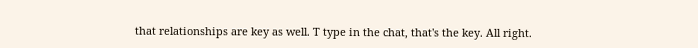that relationships are key as well. T type in the chat, that's the key. All right.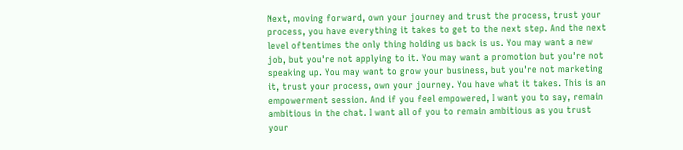Next, moving forward, own your journey and trust the process, trust your process, you have everything it takes to get to the next step. And the next level oftentimes the only thing holding us back is us. You may want a new job, but you're not applying to it. You may want a promotion but you're not speaking up. You may want to grow your business, but you're not marketing it, trust your process, own your journey. You have what it takes. This is an empowerment session. And if you feel empowered, I want you to say, remain ambitious in the chat. I want all of you to remain ambitious as you trust your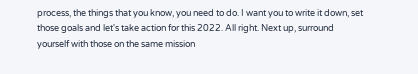process, the things that you know, you need to do. I want you to write it down, set those goals and let's take action for this 2022. All right. Next up, surround yourself with those on the same mission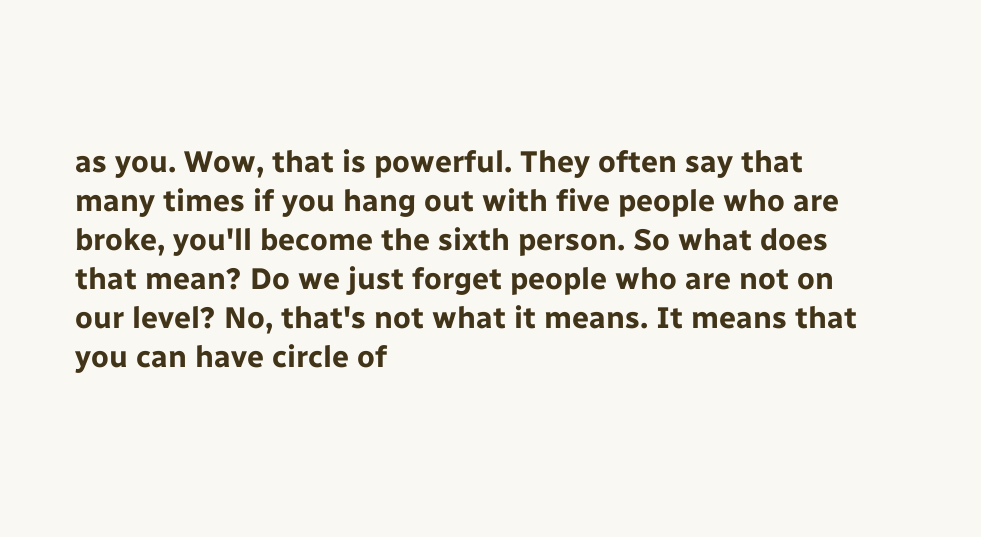as you. Wow, that is powerful. They often say that many times if you hang out with five people who are broke, you'll become the sixth person. So what does that mean? Do we just forget people who are not on our level? No, that's not what it means. It means that you can have circle of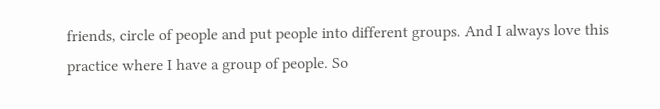friends, circle of people and put people into different groups. And I always love this practice where I have a group of people. So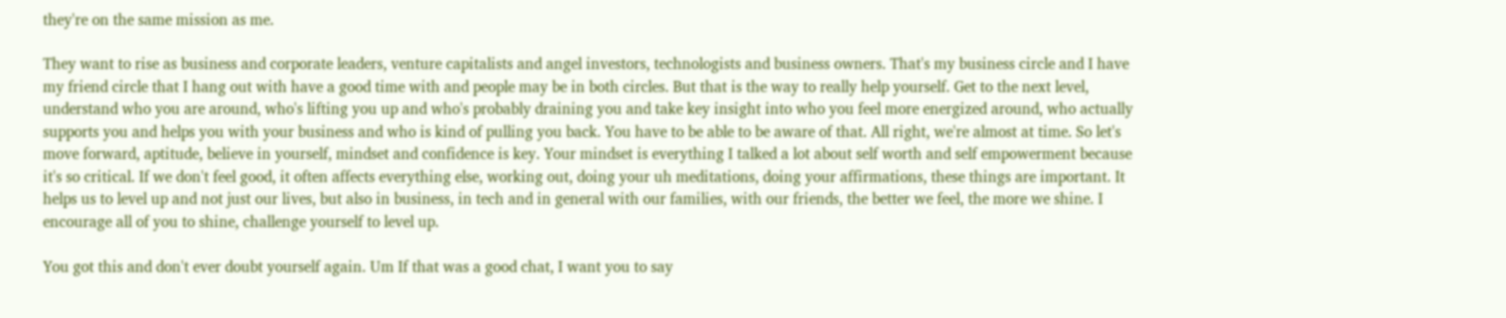they're on the same mission as me.

They want to rise as business and corporate leaders, venture capitalists and angel investors, technologists and business owners. That's my business circle and I have my friend circle that I hang out with have a good time with and people may be in both circles. But that is the way to really help yourself. Get to the next level, understand who you are around, who's lifting you up and who's probably draining you and take key insight into who you feel more energized around, who actually supports you and helps you with your business and who is kind of pulling you back. You have to be able to be aware of that. All right, we're almost at time. So let's move forward, aptitude, believe in yourself, mindset and confidence is key. Your mindset is everything I talked a lot about self worth and self empowerment because it's so critical. If we don't feel good, it often affects everything else, working out, doing your uh meditations, doing your affirmations, these things are important. It helps us to level up and not just our lives, but also in business, in tech and in general with our families, with our friends, the better we feel, the more we shine. I encourage all of you to shine, challenge yourself to level up.

You got this and don't ever doubt yourself again. Um If that was a good chat, I want you to say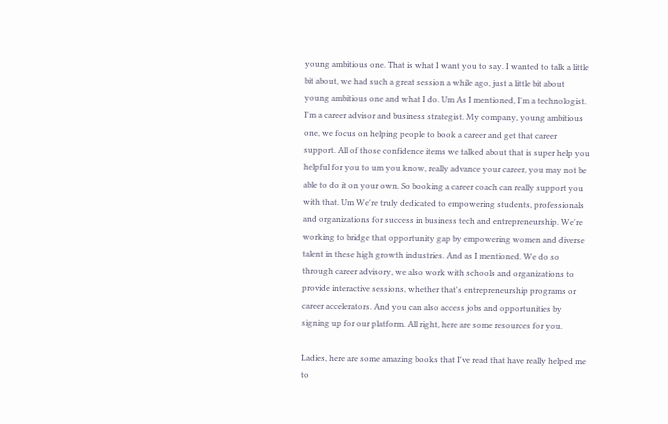young ambitious one. That is what I want you to say. I wanted to talk a little bit about, we had such a great session a while ago, just a little bit about young ambitious one and what I do. Um As I mentioned, I'm a technologist. I'm a career advisor and business strategist. My company, young ambitious one, we focus on helping people to book a career and get that career support. All of those confidence items we talked about that is super help you helpful for you to um you know, really advance your career, you may not be able to do it on your own. So booking a career coach can really support you with that. Um We're truly dedicated to empowering students, professionals and organizations for success in business tech and entrepreneurship. We're working to bridge that opportunity gap by empowering women and diverse talent in these high growth industries. And as I mentioned. We do so through career advisory, we also work with schools and organizations to provide interactive sessions, whether that's entrepreneurship programs or career accelerators. And you can also access jobs and opportunities by signing up for our platform. All right, here are some resources for you.

Ladies, here are some amazing books that I've read that have really helped me to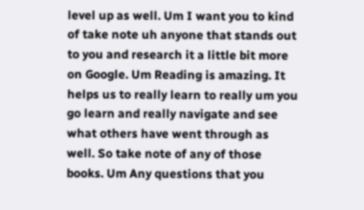level up as well. Um I want you to kind of take note uh anyone that stands out to you and research it a little bit more on Google. Um Reading is amazing. It helps us to really learn to really um you go learn and really navigate and see what others have went through as well. So take note of any of those books. Um Any questions that you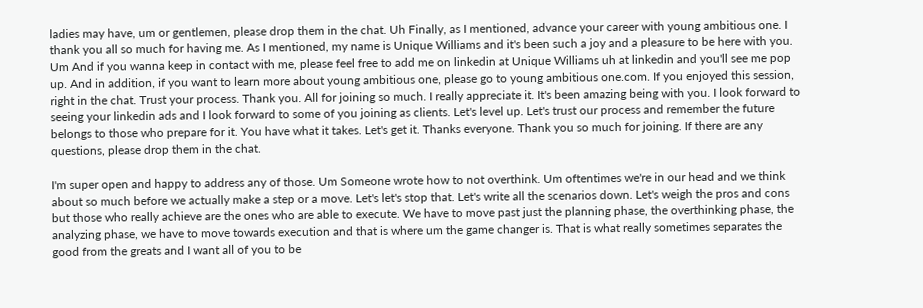ladies may have, um or gentlemen, please drop them in the chat. Uh Finally, as I mentioned, advance your career with young ambitious one. I thank you all so much for having me. As I mentioned, my name is Unique Williams and it's been such a joy and a pleasure to be here with you. Um And if you wanna keep in contact with me, please feel free to add me on linkedin at Unique Williams uh at linkedin and you'll see me pop up. And in addition, if you want to learn more about young ambitious one, please go to young ambitious one.com. If you enjoyed this session, right in the chat. Trust your process. Thank you. All for joining so much. I really appreciate it. It's been amazing being with you. I look forward to seeing your linkedin ads and I look forward to some of you joining as clients. Let's level up. Let's trust our process and remember the future belongs to those who prepare for it. You have what it takes. Let's get it. Thanks everyone. Thank you so much for joining. If there are any questions, please drop them in the chat.

I'm super open and happy to address any of those. Um Someone wrote how to not overthink. Um oftentimes we're in our head and we think about so much before we actually make a step or a move. Let's let's stop that. Let's write all the scenarios down. Let's weigh the pros and cons but those who really achieve are the ones who are able to execute. We have to move past just the planning phase, the overthinking phase, the analyzing phase, we have to move towards execution and that is where um the game changer is. That is what really sometimes separates the good from the greats and I want all of you to be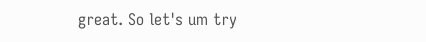great. So let's um try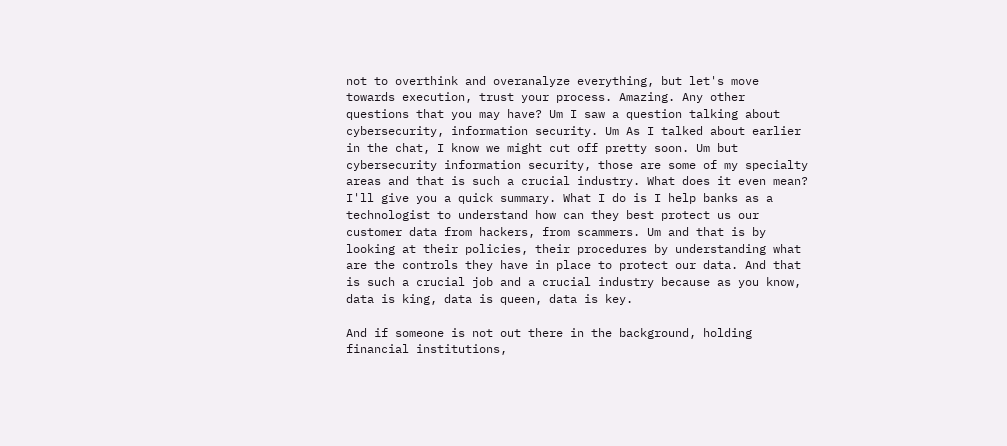not to overthink and overanalyze everything, but let's move towards execution, trust your process. Amazing. Any other questions that you may have? Um I saw a question talking about cybersecurity, information security. Um As I talked about earlier in the chat, I know we might cut off pretty soon. Um but cybersecurity information security, those are some of my specialty areas and that is such a crucial industry. What does it even mean? I'll give you a quick summary. What I do is I help banks as a technologist to understand how can they best protect us our customer data from hackers, from scammers. Um and that is by looking at their policies, their procedures by understanding what are the controls they have in place to protect our data. And that is such a crucial job and a crucial industry because as you know, data is king, data is queen, data is key.

And if someone is not out there in the background, holding financial institutions,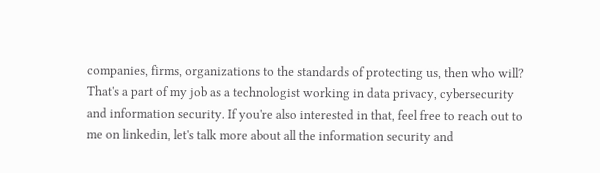companies, firms, organizations to the standards of protecting us, then who will? That's a part of my job as a technologist working in data privacy, cybersecurity and information security. If you're also interested in that, feel free to reach out to me on linkedin, let's talk more about all the information security and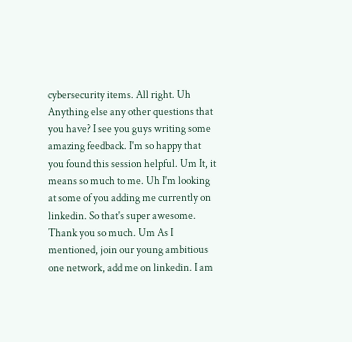cybersecurity items. All right. Uh Anything else any other questions that you have? I see you guys writing some amazing feedback. I'm so happy that you found this session helpful. Um It, it means so much to me. Uh I'm looking at some of you adding me currently on linkedin. So that's super awesome. Thank you so much. Um As I mentioned, join our young ambitious one network, add me on linkedin. I am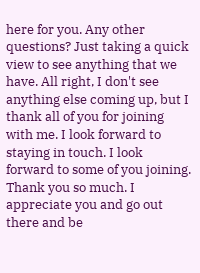here for you. Any other questions? Just taking a quick view to see anything that we have. All right, I don't see anything else coming up, but I thank all of you for joining with me. I look forward to staying in touch. I look forward to some of you joining. Thank you so much. I appreciate you and go out there and be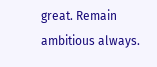great. Remain ambitious always.